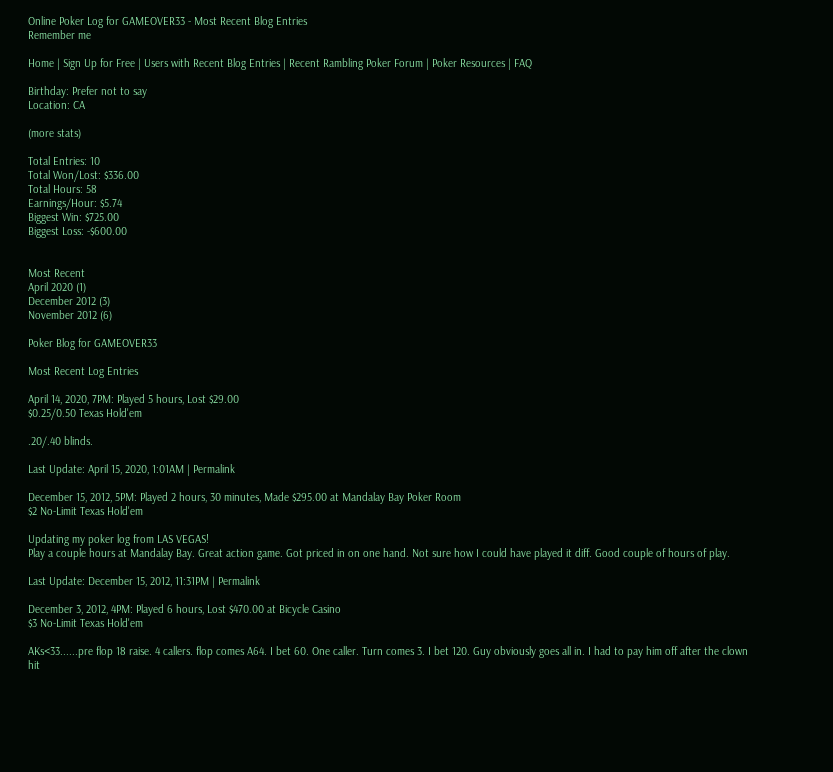Online Poker Log for GAMEOVER33 - Most Recent Blog Entries
Remember me

Home | Sign Up for Free | Users with Recent Blog Entries | Recent Rambling Poker Forum | Poker Resources | FAQ

Birthday: Prefer not to say
Location: CA

(more stats)

Total Entries: 10
Total Won/Lost: $336.00
Total Hours: 58
Earnings/Hour: $5.74
Biggest Win: $725.00
Biggest Loss: -$600.00


Most Recent
April 2020 (1)
December 2012 (3)
November 2012 (6)

Poker Blog for GAMEOVER33

Most Recent Log Entries

April 14, 2020, 7PM: Played 5 hours, Lost $29.00
$0.25/0.50 Texas Hold'em

.20/.40 blinds.

Last Update: April 15, 2020, 1:01AM | Permalink

December 15, 2012, 5PM: Played 2 hours, 30 minutes, Made $295.00 at Mandalay Bay Poker Room
$2 No-Limit Texas Hold'em

Updating my poker log from LAS VEGAS!
Play a couple hours at Mandalay Bay. Great action game. Got priced in on one hand. Not sure how I could have played it diff. Good couple of hours of play.

Last Update: December 15, 2012, 11:31PM | Permalink

December 3, 2012, 4PM: Played 6 hours, Lost $470.00 at Bicycle Casino
$3 No-Limit Texas Hold'em

AKs<33......pre flop 18 raise. 4 callers. flop comes A64. I bet 60. One caller. Turn comes 3. I bet 120. Guy obviously goes all in. I had to pay him off after the clown hit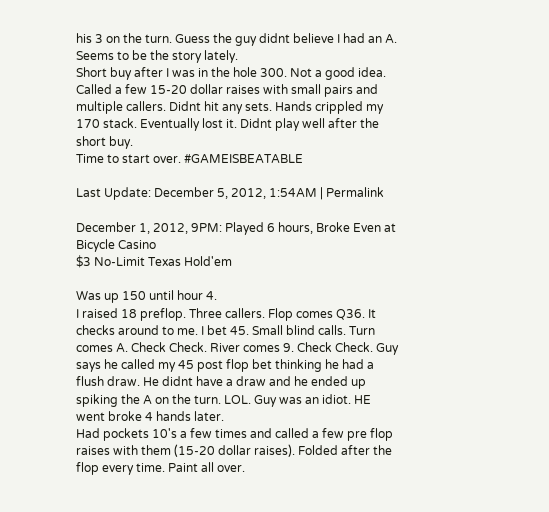his 3 on the turn. Guess the guy didnt believe I had an A.  Seems to be the story lately.
Short buy after I was in the hole 300. Not a good idea. Called a few 15-20 dollar raises with small pairs and multiple callers. Didnt hit any sets. Hands crippled my 170 stack. Eventually lost it. Didnt play well after the short buy.
Time to start over. #GAMEISBEATABLE

Last Update: December 5, 2012, 1:54AM | Permalink

December 1, 2012, 9PM: Played 6 hours, Broke Even at Bicycle Casino
$3 No-Limit Texas Hold'em

Was up 150 until hour 4.
I raised 18 preflop. Three callers. Flop comes Q36. It checks around to me. I bet 45. Small blind calls. Turn comes A. Check Check. River comes 9. Check Check. Guy says he called my 45 post flop bet thinking he had a flush draw. He didnt have a draw and he ended up spiking the A on the turn. LOL. Guy was an idiot. HE went broke 4 hands later.
Had pockets 10's a few times and called a few pre flop raises with them (15-20 dollar raises). Folded after the flop every time. Paint all over.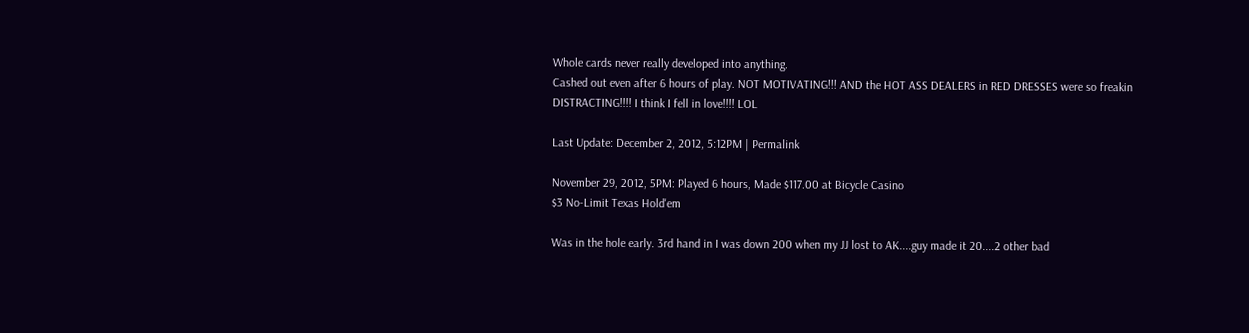Whole cards never really developed into anything.
Cashed out even after 6 hours of play. NOT MOTIVATING!!! AND the HOT ASS DEALERS in RED DRESSES were so freakin DISTRACTING!!!! I think I fell in love!!!! LOL

Last Update: December 2, 2012, 5:12PM | Permalink

November 29, 2012, 5PM: Played 6 hours, Made $117.00 at Bicycle Casino
$3 No-Limit Texas Hold'em

Was in the hole early. 3rd hand in I was down 200 when my JJ lost to AK....guy made it 20....2 other bad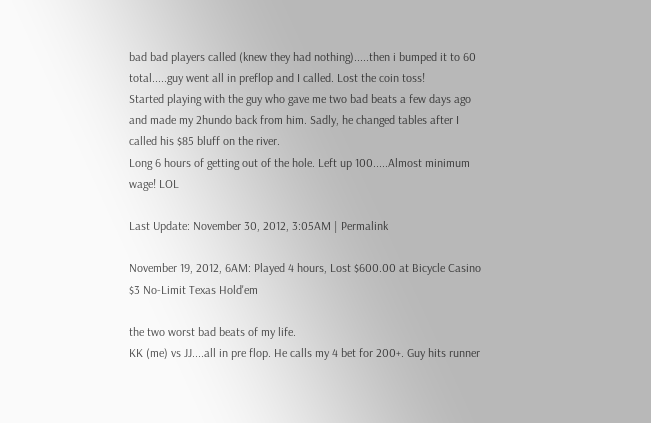bad bad players called (knew they had nothing).....then i bumped it to 60 total.....guy went all in preflop and I called. Lost the coin toss!
Started playing with the guy who gave me two bad beats a few days ago and made my 2hundo back from him. Sadly, he changed tables after I called his $85 bluff on the river.
Long 6 hours of getting out of the hole. Left up 100.....Almost minimum wage! LOL

Last Update: November 30, 2012, 3:05AM | Permalink

November 19, 2012, 6AM: Played 4 hours, Lost $600.00 at Bicycle Casino
$3 No-Limit Texas Hold'em

the two worst bad beats of my life.
KK (me) vs JJ....all in pre flop. He calls my 4 bet for 200+. Guy hits runner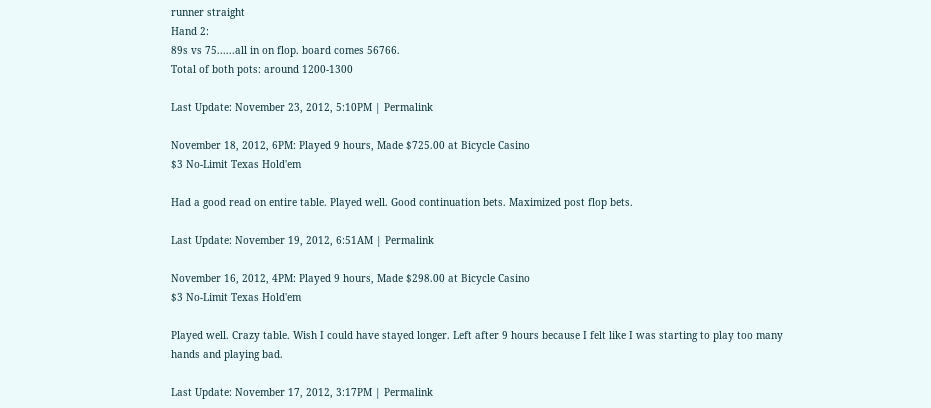runner straight
Hand 2:
89s vs 75......all in on flop. board comes 56766.
Total of both pots: around 1200-1300

Last Update: November 23, 2012, 5:10PM | Permalink

November 18, 2012, 6PM: Played 9 hours, Made $725.00 at Bicycle Casino
$3 No-Limit Texas Hold'em

Had a good read on entire table. Played well. Good continuation bets. Maximized post flop bets.

Last Update: November 19, 2012, 6:51AM | Permalink

November 16, 2012, 4PM: Played 9 hours, Made $298.00 at Bicycle Casino
$3 No-Limit Texas Hold'em

Played well. Crazy table. Wish I could have stayed longer. Left after 9 hours because I felt like I was starting to play too many hands and playing bad.

Last Update: November 17, 2012, 3:17PM | Permalink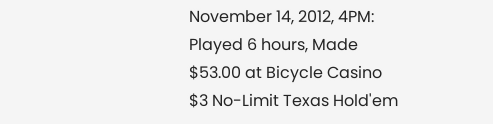November 14, 2012, 4PM: Played 6 hours, Made $53.00 at Bicycle Casino
$3 No-Limit Texas Hold'em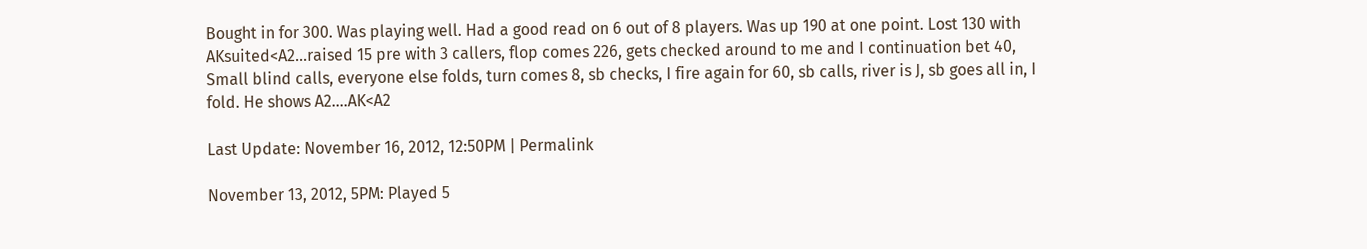Bought in for 300. Was playing well. Had a good read on 6 out of 8 players. Was up 190 at one point. Lost 130 with AKsuited<A2...raised 15 pre with 3 callers, flop comes 226, gets checked around to me and I continuation bet 40, Small blind calls, everyone else folds, turn comes 8, sb checks, I fire again for 60, sb calls, river is J, sb goes all in, I fold. He shows A2....AK<A2

Last Update: November 16, 2012, 12:50PM | Permalink

November 13, 2012, 5PM: Played 5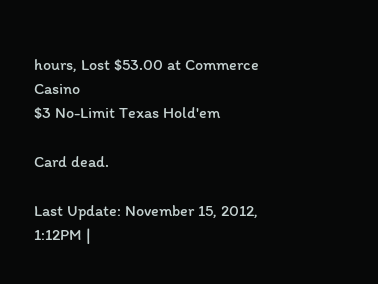hours, Lost $53.00 at Commerce Casino
$3 No-Limit Texas Hold'em

Card dead.

Last Update: November 15, 2012, 1:12PM |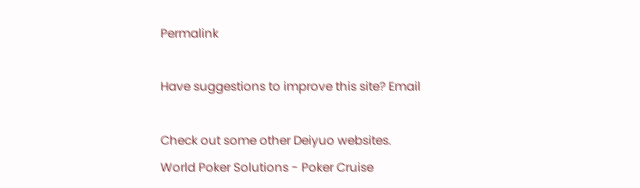Permalink

Have suggestions to improve this site? Email

Check out some other Deiyuo websites.
World Poker Solutions - Poker Cruise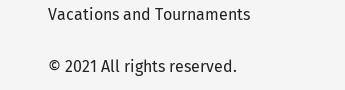Vacations and Tournaments

© 2021 All rights reserved.